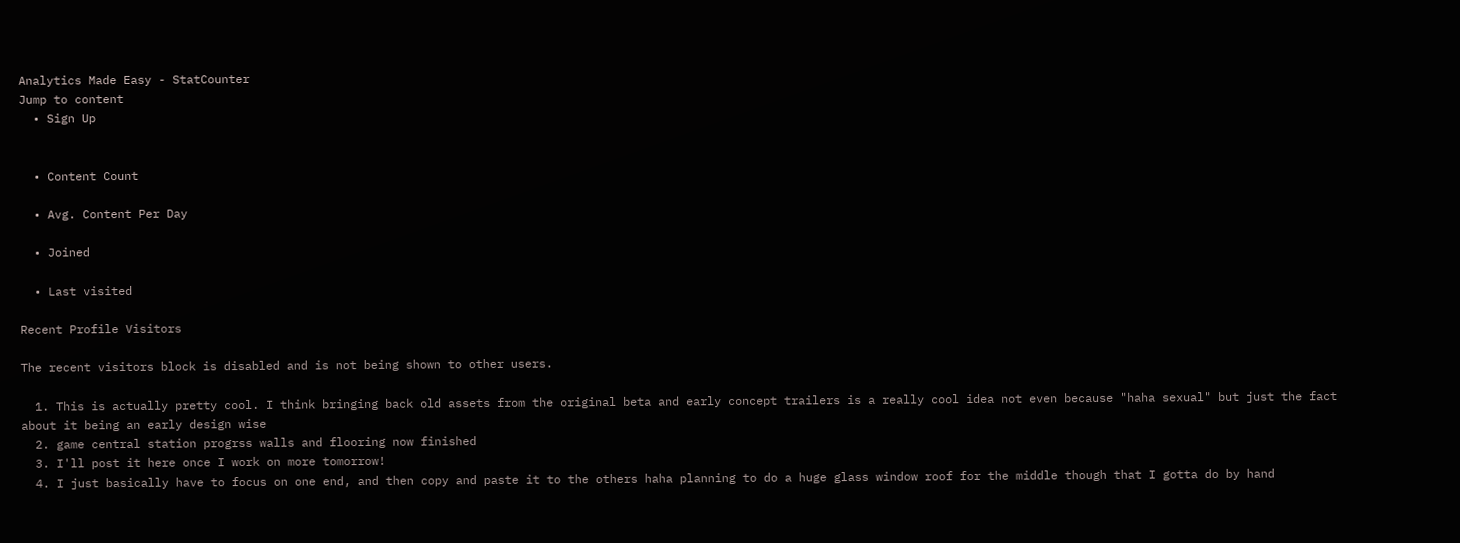Analytics Made Easy - StatCounter
Jump to content
  • Sign Up


  • Content Count

  • Avg. Content Per Day

  • Joined

  • Last visited

Recent Profile Visitors

The recent visitors block is disabled and is not being shown to other users.

  1. This is actually pretty cool. I think bringing back old assets from the original beta and early concept trailers is a really cool idea not even because "haha sexual" but just the fact about it being an early design wise
  2. game central station progrss walls and flooring now finished
  3. I'll post it here once I work on more tomorrow!
  4. I just basically have to focus on one end, and then copy and paste it to the others haha planning to do a huge glass window roof for the middle though that I gotta do by hand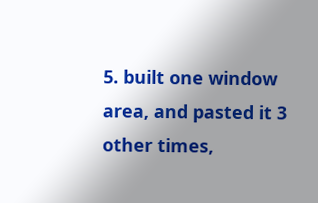5. built one window area, and pasted it 3 other times,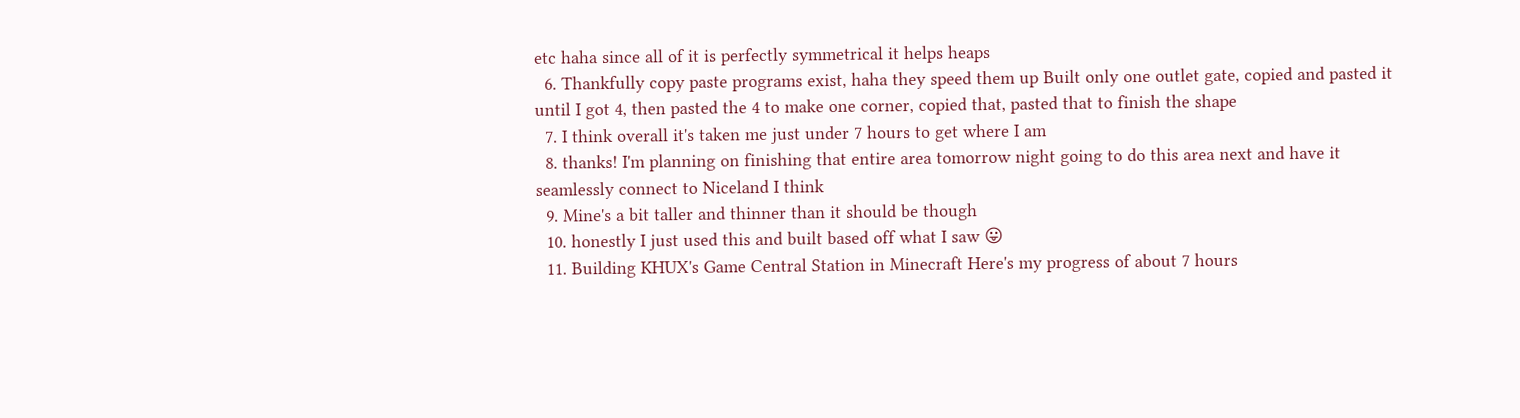etc haha since all of it is perfectly symmetrical it helps heaps
  6. Thankfully copy paste programs exist, haha they speed them up Built only one outlet gate, copied and pasted it until I got 4, then pasted the 4 to make one corner, copied that, pasted that to finish the shape
  7. I think overall it's taken me just under 7 hours to get where I am
  8. thanks! I'm planning on finishing that entire area tomorrow night going to do this area next and have it seamlessly connect to Niceland I think
  9. Mine's a bit taller and thinner than it should be though
  10. honestly I just used this and built based off what I saw 😛
  11. Building KHUX's Game Central Station in Minecraft Here's my progress of about 7 hours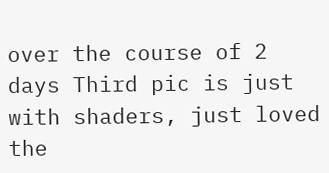over the course of 2 days Third pic is just with shaders, just loved the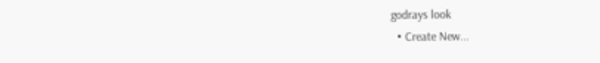godrays look
  • Create New...